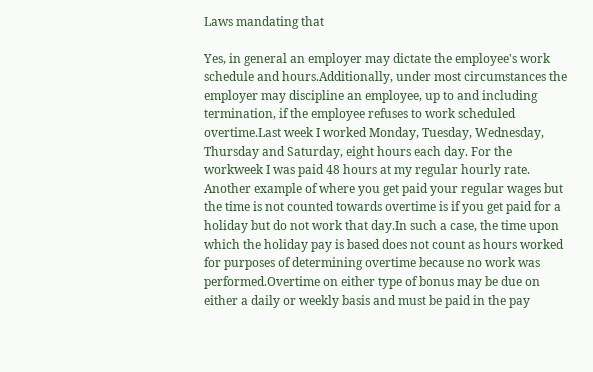Laws mandating that

Yes, in general an employer may dictate the employee's work schedule and hours.Additionally, under most circumstances the employer may discipline an employee, up to and including termination, if the employee refuses to work scheduled overtime.Last week I worked Monday, Tuesday, Wednesday, Thursday and Saturday, eight hours each day. For the workweek I was paid 48 hours at my regular hourly rate. Another example of where you get paid your regular wages but the time is not counted towards overtime is if you get paid for a holiday but do not work that day.In such a case, the time upon which the holiday pay is based does not count as hours worked for purposes of determining overtime because no work was performed.Overtime on either type of bonus may be due on either a daily or weekly basis and must be paid in the pay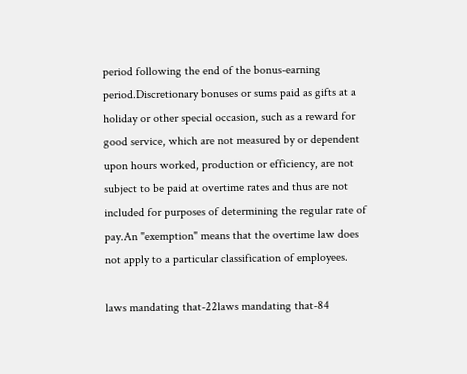period following the end of the bonus-earning period.Discretionary bonuses or sums paid as gifts at a holiday or other special occasion, such as a reward for good service, which are not measured by or dependent upon hours worked, production or efficiency, are not subject to be paid at overtime rates and thus are not included for purposes of determining the regular rate of pay.An "exemption" means that the overtime law does not apply to a particular classification of employees.

laws mandating that-22laws mandating that-84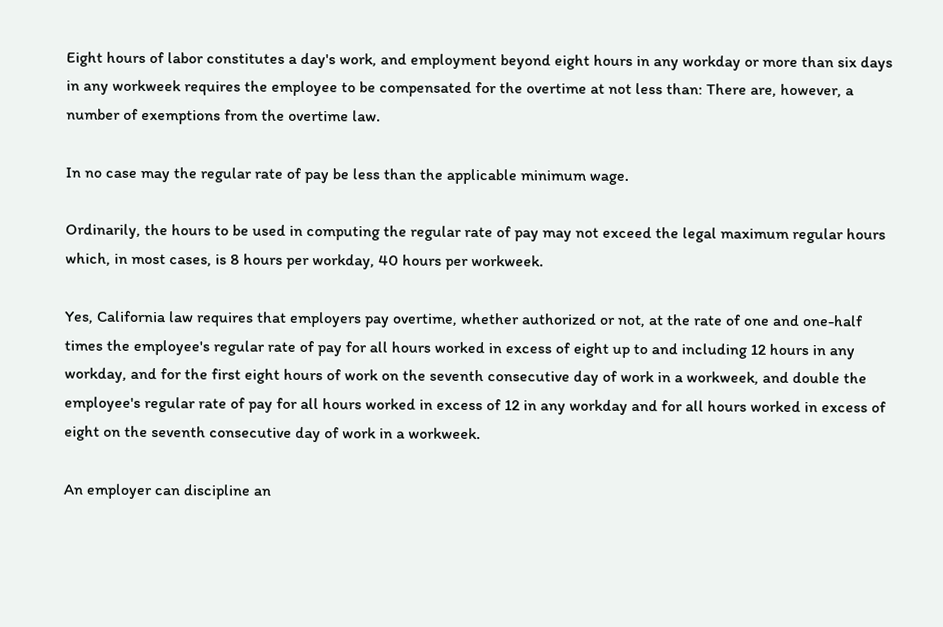Eight hours of labor constitutes a day's work, and employment beyond eight hours in any workday or more than six days in any workweek requires the employee to be compensated for the overtime at not less than: There are, however, a number of exemptions from the overtime law.

In no case may the regular rate of pay be less than the applicable minimum wage.

Ordinarily, the hours to be used in computing the regular rate of pay may not exceed the legal maximum regular hours which, in most cases, is 8 hours per workday, 40 hours per workweek.

Yes, California law requires that employers pay overtime, whether authorized or not, at the rate of one and one-half times the employee's regular rate of pay for all hours worked in excess of eight up to and including 12 hours in any workday, and for the first eight hours of work on the seventh consecutive day of work in a workweek, and double the employee's regular rate of pay for all hours worked in excess of 12 in any workday and for all hours worked in excess of eight on the seventh consecutive day of work in a workweek.

An employer can discipline an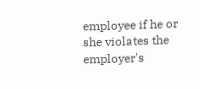employee if he or she violates the employer's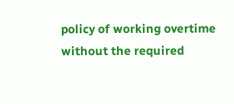policy of working overtime without the required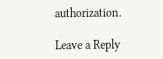authorization.

Leave a Reply